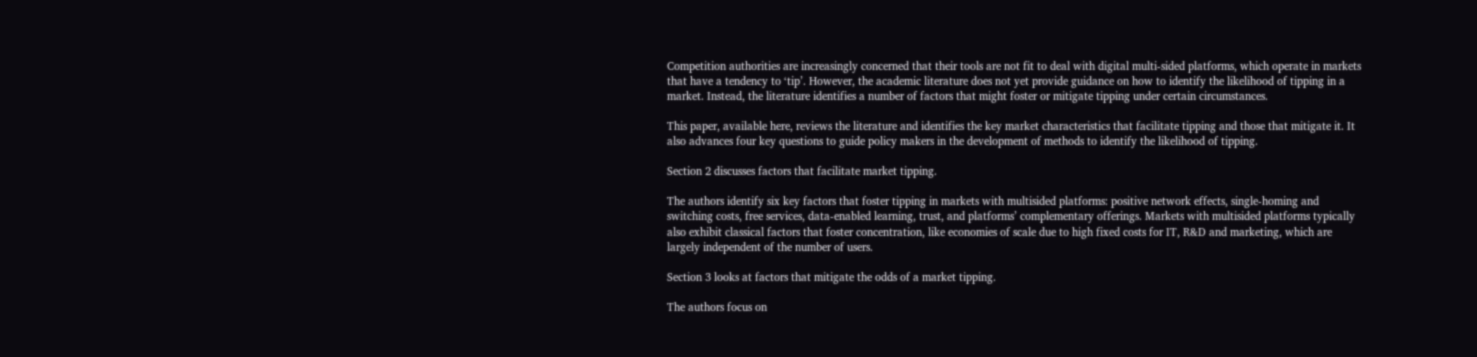Competition authorities are increasingly concerned that their tools are not fit to deal with digital multi-sided platforms, which operate in markets that have a tendency to ‘tip’. However, the academic literature does not yet provide guidance on how to identify the likelihood of tipping in a market. Instead, the literature identifies a number of factors that might foster or mitigate tipping under certain circumstances.

This paper, available here, reviews the literature and identifies the key market characteristics that facilitate tipping and those that mitigate it. It also advances four key questions to guide policy makers in the development of methods to identify the likelihood of tipping.

Section 2 discusses factors that facilitate market tipping.

The authors identify six key factors that foster tipping in markets with multisided platforms: positive network effects, single-homing and switching costs, free services, data-enabled learning, trust, and platforms’ complementary offerings. Markets with multisided platforms typically also exhibit classical factors that foster concentration, like economies of scale due to high fixed costs for IT, R&D and marketing, which are largely independent of the number of users.

Section 3 looks at factors that mitigate the odds of a market tipping.

The authors focus on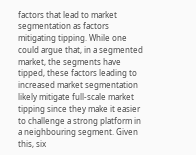factors that lead to market segmentation as factors mitigating tipping. While one could argue that, in a segmented market, the segments have tipped, these factors leading to increased market segmentation likely mitigate full-scale market tipping since they make it easier to challenge a strong platform in a neighbouring segment. Given this, six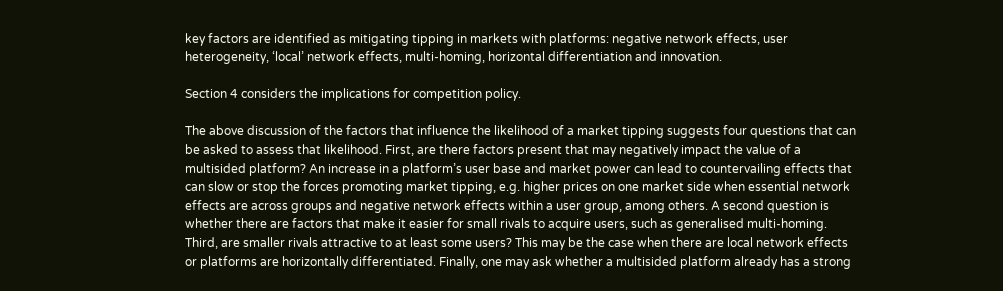key factors are identified as mitigating tipping in markets with platforms: negative network effects, user heterogeneity, ‘local’ network effects, multi-homing, horizontal differentiation and innovation.

Section 4 considers the implications for competition policy.

The above discussion of the factors that influence the likelihood of a market tipping suggests four questions that can be asked to assess that likelihood. First, are there factors present that may negatively impact the value of a multisided platform? An increase in a platform’s user base and market power can lead to countervailing effects that can slow or stop the forces promoting market tipping, e.g. higher prices on one market side when essential network effects are across groups and negative network effects within a user group, among others. A second question is whether there are factors that make it easier for small rivals to acquire users, such as generalised multi-homing. Third, are smaller rivals attractive to at least some users? This may be the case when there are local network effects or platforms are horizontally differentiated. Finally, one may ask whether a multisided platform already has a strong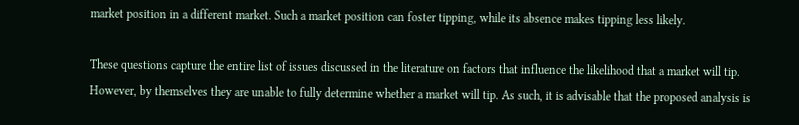market position in a different market. Such a market position can foster tipping, while its absence makes tipping less likely.

These questions capture the entire list of issues discussed in the literature on factors that influence the likelihood that a market will tip. However, by themselves they are unable to fully determine whether a market will tip. As such, it is advisable that the proposed analysis is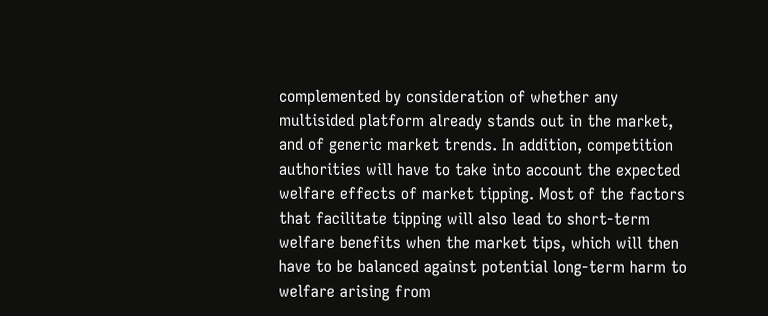complemented by consideration of whether any multisided platform already stands out in the market, and of generic market trends. In addition, competition authorities will have to take into account the expected welfare effects of market tipping. Most of the factors that facilitate tipping will also lead to short-term welfare benefits when the market tips, which will then have to be balanced against potential long-term harm to welfare arising from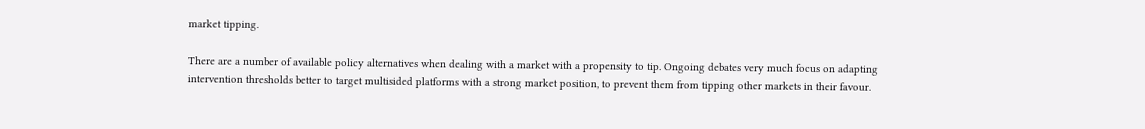market tipping.

There are a number of available policy alternatives when dealing with a market with a propensity to tip. Ongoing debates very much focus on adapting intervention thresholds better to target multisided platforms with a strong market position, to prevent them from tipping other markets in their favour.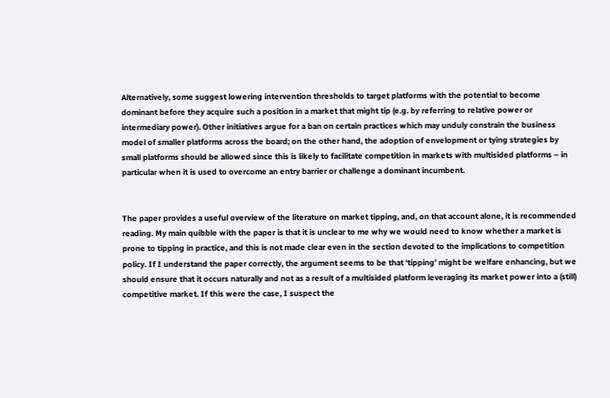Alternatively, some suggest lowering intervention thresholds to target platforms with the potential to become dominant before they acquire such a position in a market that might tip (e.g. by referring to relative power or intermediary power). Other initiatives argue for a ban on certain practices which may unduly constrain the business model of smaller platforms across the board; on the other hand, the adoption of envelopment or tying strategies by small platforms should be allowed since this is likely to facilitate competition in markets with multisided platforms – in particular when it is used to overcome an entry barrier or challenge a dominant incumbent.


The paper provides a useful overview of the literature on market tipping, and, on that account alone, it is recommended reading. My main quibble with the paper is that it is unclear to me why we would need to know whether a market is prone to tipping in practice, and this is not made clear even in the section devoted to the implications to competition policy. If I understand the paper correctly, the argument seems to be that ‘tipping’ might be welfare enhancing, but we should ensure that it occurs naturally and not as a result of a multisided platform leveraging its market power into a (still) competitive market. If this were the case, I suspect the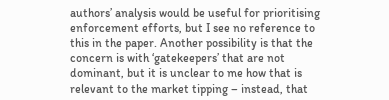authors’ analysis would be useful for prioritising enforcement efforts, but I see no reference to this in the paper. Another possibility is that the concern is with ‘gatekeepers’ that are not dominant, but it is unclear to me how that is relevant to the market tipping – instead, that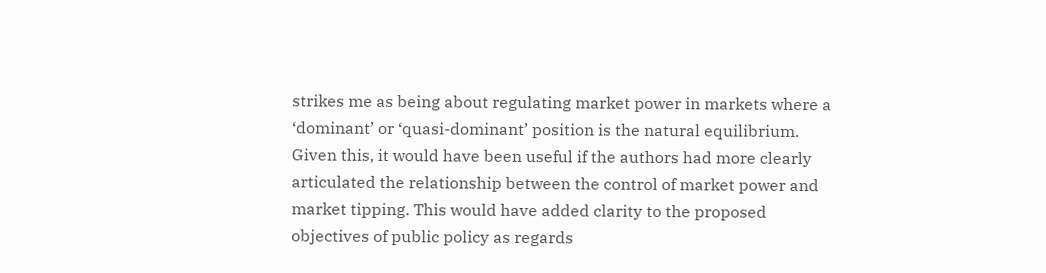strikes me as being about regulating market power in markets where a ‘dominant’ or ‘quasi-dominant’ position is the natural equilibrium. Given this, it would have been useful if the authors had more clearly articulated the relationship between the control of market power and market tipping. This would have added clarity to the proposed objectives of public policy as regards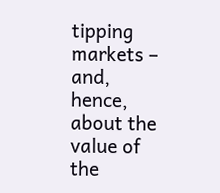tipping markets – and, hence, about the value of the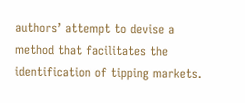authors’ attempt to devise a method that facilitates the identification of tipping markets.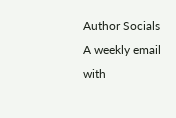Author Socials A weekly email with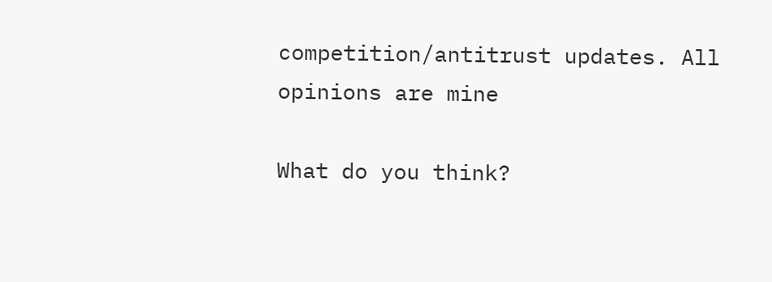competition/antitrust updates. All opinions are mine

What do you think?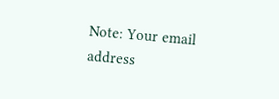Note: Your email address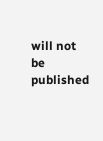will not be published